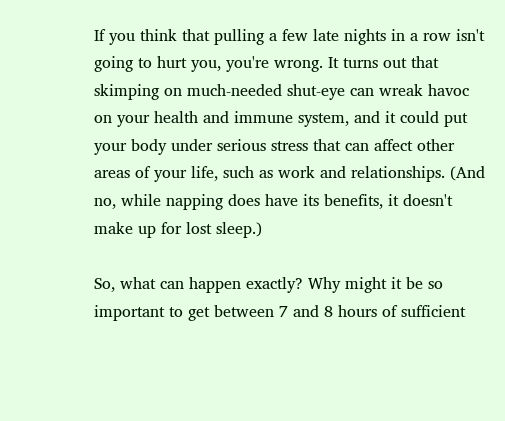If you think that pulling a few late nights in a row isn't going to hurt you, you're wrong. It turns out that skimping on much-needed shut-eye can wreak havoc on your health and immune system, and it could put your body under serious stress that can affect other areas of your life, such as work and relationships. (And no, while napping does have its benefits, it doesn't make up for lost sleep.)

So, what can happen exactly? Why might it be so important to get between 7 and 8 hours of sufficient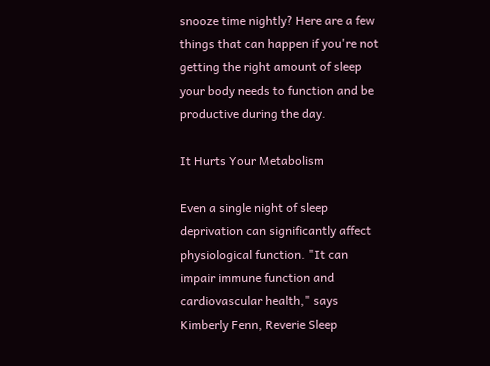snooze time nightly? Here are a few things that can happen if you're not getting the right amount of sleep your body needs to function and be productive during the day.

It Hurts Your Metabolism

Even a single night of sleep deprivation can significantly affect physiological function. "It can impair immune function and cardiovascular health," says Kimberly Fenn, Reverie Sleep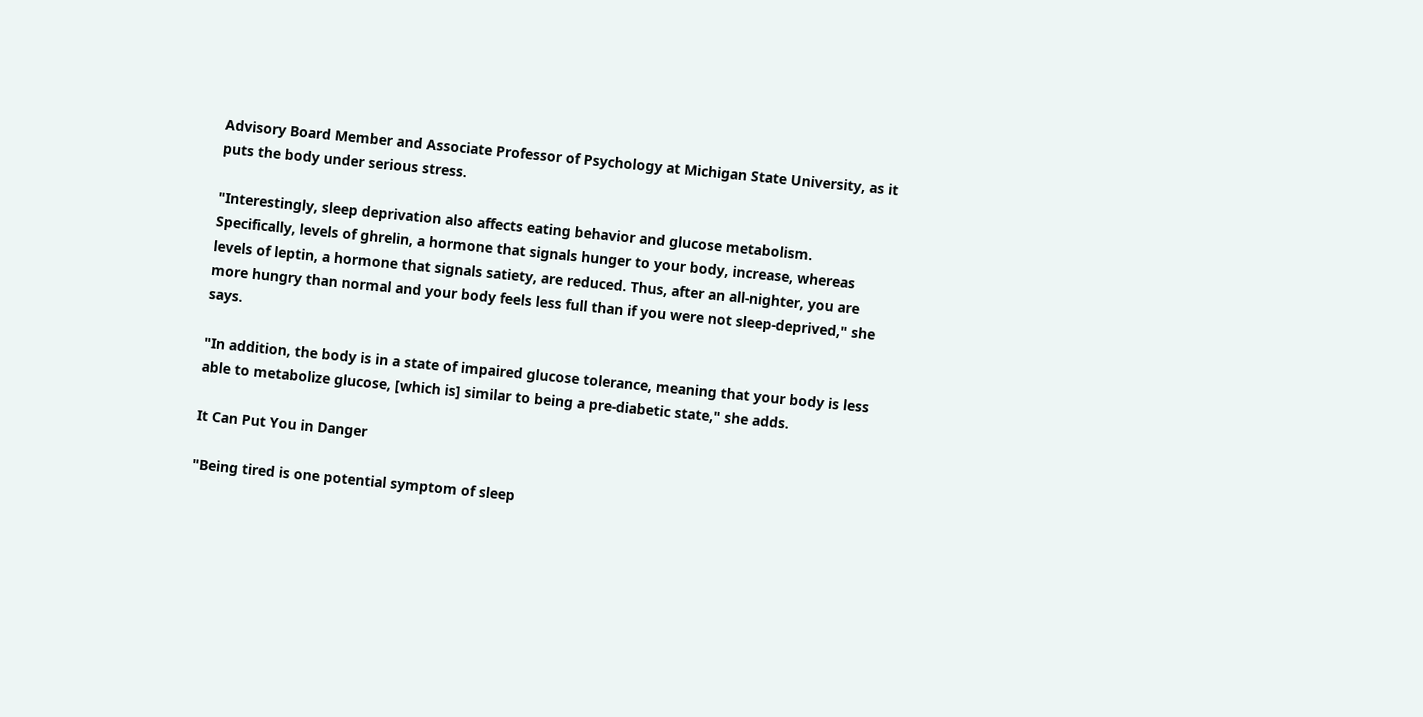Advisory Board Member and Associate Professor of Psychology at Michigan State University, as it puts the body under serious stress.

"Interestingly, sleep deprivation also affects eating behavior and glucose metabolism. Specifically, levels of ghrelin, a hormone that signals hunger to your body, increase, whereas levels of leptin, a hormone that signals satiety, are reduced. Thus, after an all-nighter, you are more hungry than normal and your body feels less full than if you were not sleep-deprived," she says.

"In addition, the body is in a state of impaired glucose tolerance, meaning that your body is less able to metabolize glucose, [which is] similar to being a pre-diabetic state," she adds.

It Can Put You in Danger

"Being tired is one potential symptom of sleep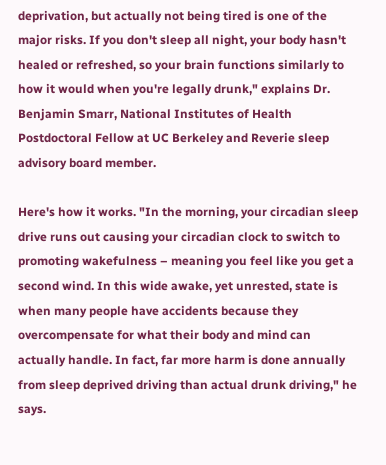deprivation, but actually not being tired is one of the major risks. If you don't sleep all night, your body hasn't healed or refreshed, so your brain functions similarly to how it would when you're legally drunk," explains Dr. Benjamin Smarr, National Institutes of Health Postdoctoral Fellow at UC Berkeley and Reverie sleep advisory board member.

Here's how it works. "In the morning, your circadian sleep drive runs out causing your circadian clock to switch to promoting wakefulness – meaning you feel like you get a second wind. In this wide awake, yet unrested, state is when many people have accidents because they overcompensate for what their body and mind can actually handle. In fact, far more harm is done annually from sleep deprived driving than actual drunk driving," he says.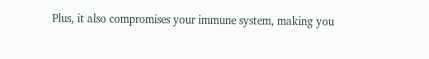Plus, it also compromises your immune system, making you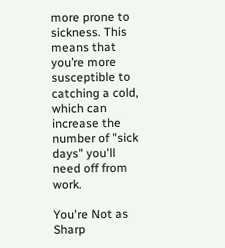more prone to sickness. This means that you’re more susceptible to catching a cold, which can increase the number of "sick days" you'll need off from work.

You're Not as Sharp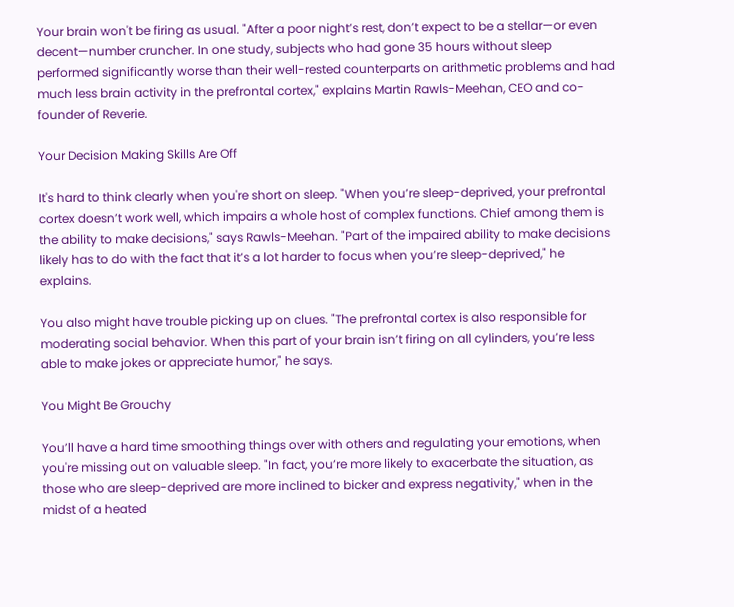Your brain won't be firing as usual. "After a poor night’s rest, don’t expect to be a stellar—or even decent—number cruncher. In one study, subjects who had gone 35 hours without sleep performed significantly worse than their well-rested counterparts on arithmetic problems and had much less brain activity in the prefrontal cortex," explains Martin Rawls-Meehan, CEO and co-founder of Reverie.

Your Decision Making Skills Are Off

It's hard to think clearly when you're short on sleep. "When you’re sleep-deprived, your prefrontal cortex doesn’t work well, which impairs a whole host of complex functions. Chief among them is the ability to make decisions," says Rawls-Meehan. "Part of the impaired ability to make decisions likely has to do with the fact that it’s a lot harder to focus when you’re sleep-deprived," he explains.

You also might have trouble picking up on clues. "The prefrontal cortex is also responsible for moderating social behavior. When this part of your brain isn’t firing on all cylinders, you’re less able to make jokes or appreciate humor," he says.

You Might Be Grouchy

You’ll have a hard time smoothing things over with others and regulating your emotions, when you're missing out on valuable sleep. "In fact, you’re more likely to exacerbate the situation, as those who are sleep-deprived are more inclined to bicker and express negativity," when in the midst of a heated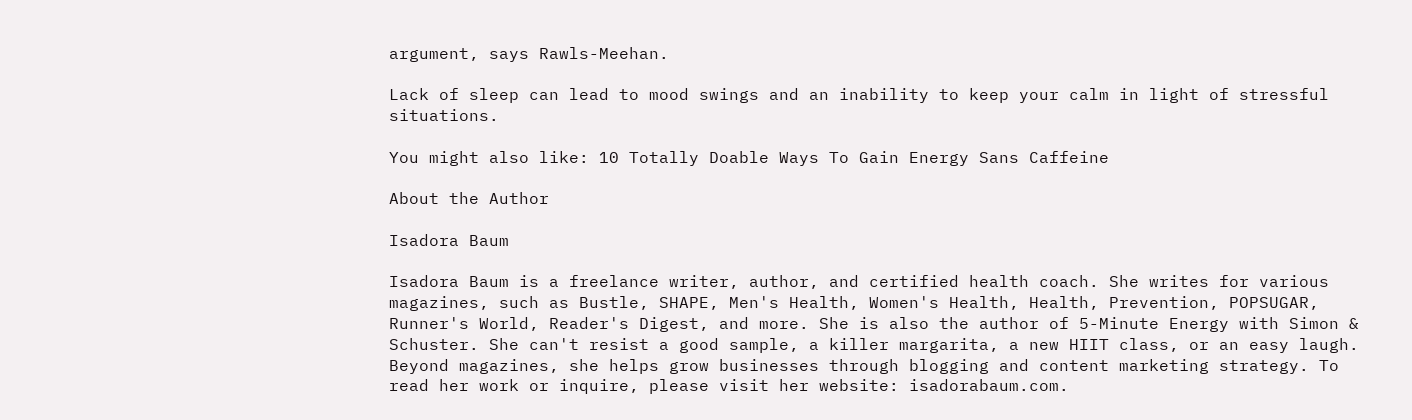argument, says Rawls-Meehan.

Lack of sleep can lead to mood swings and an inability to keep your calm in light of stressful situations.

You might also like: 10 Totally Doable Ways To Gain Energy Sans Caffeine

About the Author

Isadora Baum

Isadora Baum is a freelance writer, author, and certified health coach. She writes for various magazines, such as Bustle, SHAPE, Men's Health, Women's Health, Health, Prevention, POPSUGAR, Runner's World, Reader's Digest, and more. She is also the author of 5-Minute Energy with Simon & Schuster. She can't resist a good sample, a killer margarita, a new HIIT class, or an easy laugh. Beyond magazines, she helps grow businesses through blogging and content marketing strategy. To read her work or inquire, please visit her website: isadorabaum.com.